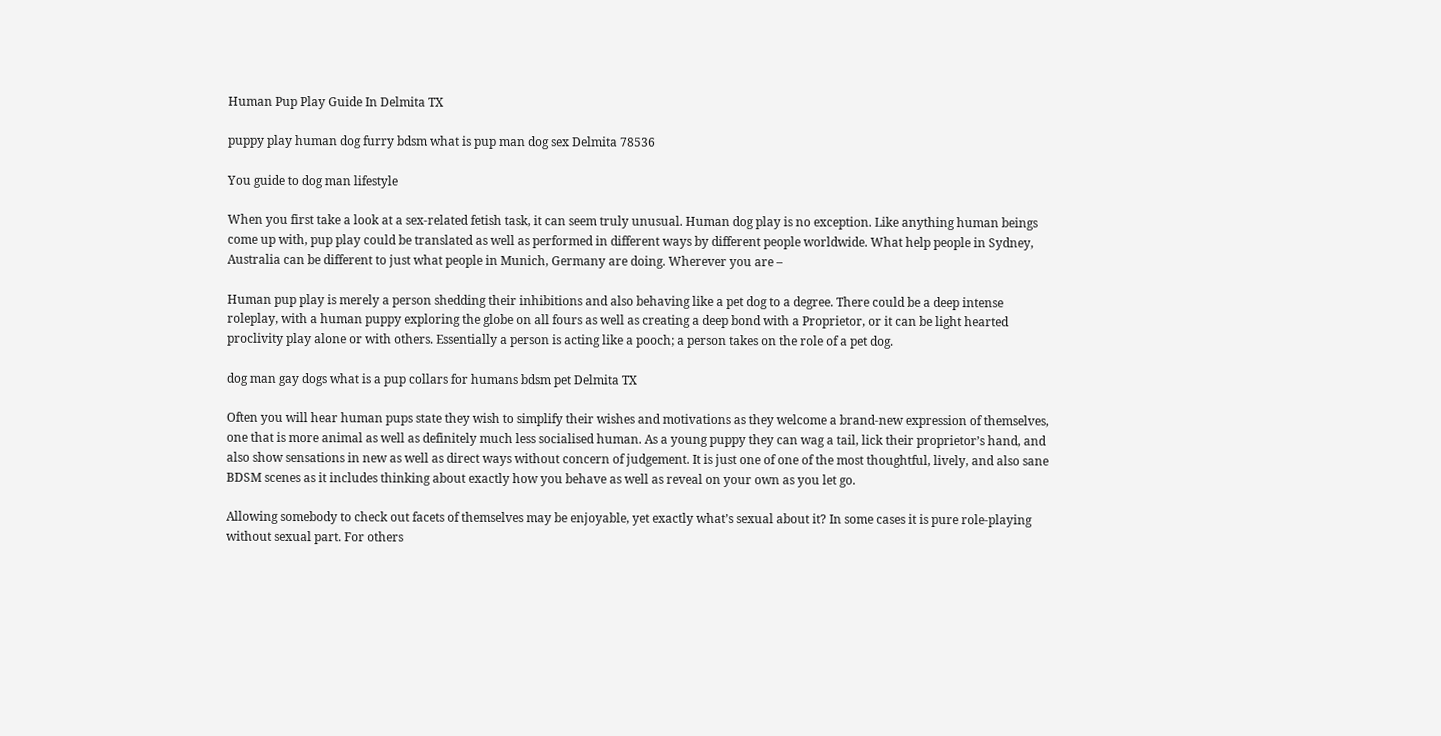Human Pup Play Guide In Delmita TX

puppy play human dog furry bdsm what is pup man dog sex Delmita 78536

You guide to dog man lifestyle

When you first take a look at a sex-related fetish task, it can seem truly unusual. Human dog play is no exception. Like anything human beings come up with, pup play could be translated as well as performed in different ways by different people worldwide. What help people in Sydney, Australia can be different to just what people in Munich, Germany are doing. Wherever you are –

Human pup play is merely a person shedding their inhibitions and also behaving like a pet dog to a degree. There could be a deep intense roleplay, with a human puppy exploring the globe on all fours as well as creating a deep bond with a Proprietor, or it can be light hearted proclivity play alone or with others. Essentially a person is acting like a pooch; a person takes on the role of a pet dog.

dog man gay dogs what is a pup collars for humans bdsm pet Delmita TX

Often you will hear human pups state they wish to simplify their wishes and motivations as they welcome a brand-new expression of themselves, one that is more animal as well as definitely much less socialised human. As a young puppy they can wag a tail, lick their proprietor’s hand, and also show sensations in new as well as direct ways without concern of judgement. It is just one of one of the most thoughtful, lively, and also sane BDSM scenes as it includes thinking about exactly how you behave as well as reveal on your own as you let go.

Allowing somebody to check out facets of themselves may be enjoyable, yet exactly what’s sexual about it? In some cases it is pure role-playing without sexual part. For others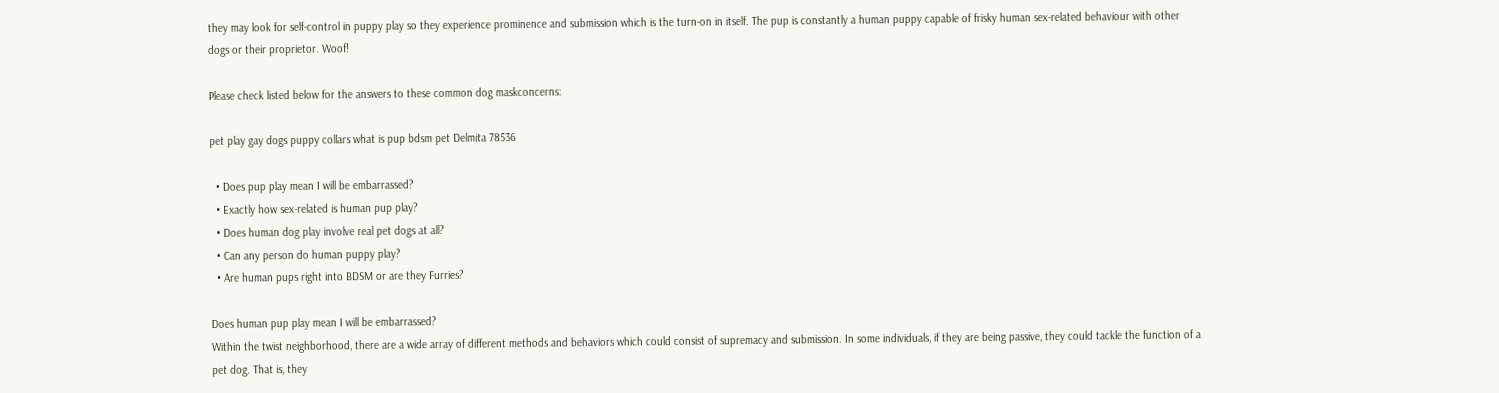they may look for self-control in puppy play so they experience prominence and submission which is the turn-on in itself. The pup is constantly a human puppy capable of frisky human sex-related behaviour with other dogs or their proprietor. Woof!

Please check listed below for the answers to these common dog maskconcerns:

pet play gay dogs puppy collars what is pup bdsm pet Delmita 78536

  • Does pup play mean I will be embarrassed?
  • Exactly how sex-related is human pup play?
  • Does human dog play involve real pet dogs at all?
  • Can any person do human puppy play?
  • Are human pups right into BDSM or are they Furries?

Does human pup play mean I will be embarrassed?
Within the twist neighborhood, there are a wide array of different methods and behaviors which could consist of supremacy and submission. In some individuals, if they are being passive, they could tackle the function of a pet dog. That is, they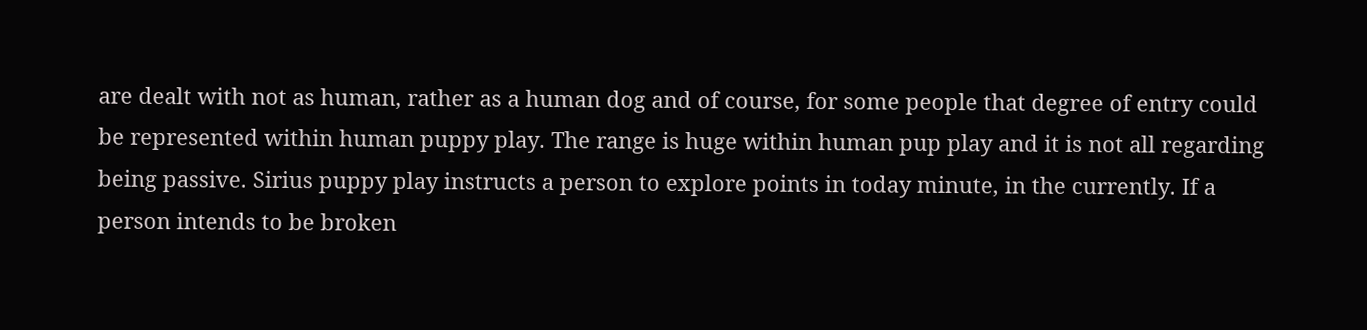are dealt with not as human, rather as a human dog and of course, for some people that degree of entry could be represented within human puppy play. The range is huge within human pup play and it is not all regarding being passive. Sirius puppy play instructs a person to explore points in today minute, in the currently. If a person intends to be broken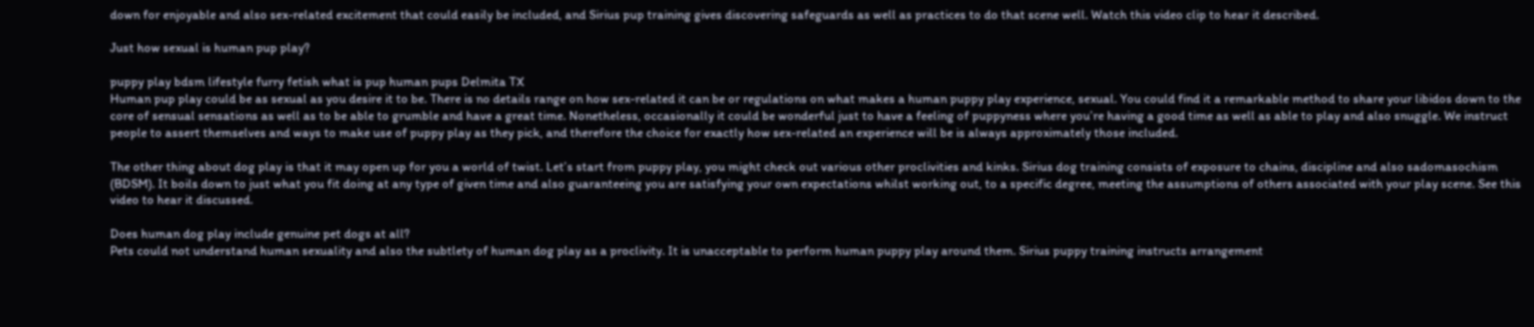down for enjoyable and also sex-related excitement that could easily be included, and Sirius pup training gives discovering safeguards as well as practices to do that scene well. Watch this video clip to hear it described.

Just how sexual is human pup play?

puppy play bdsm lifestyle furry fetish what is pup human pups Delmita TX
Human pup play could be as sexual as you desire it to be. There is no details range on how sex-related it can be or regulations on what makes a human puppy play experience, sexual. You could find it a remarkable method to share your libidos down to the core of sensual sensations as well as to be able to grumble and have a great time. Nonetheless, occasionally it could be wonderful just to have a feeling of puppyness where you’re having a good time as well as able to play and also snuggle. We instruct people to assert themselves and ways to make use of puppy play as they pick, and therefore the choice for exactly how sex-related an experience will be is always approximately those included.

The other thing about dog play is that it may open up for you a world of twist. Let’s start from puppy play, you might check out various other proclivities and kinks. Sirius dog training consists of exposure to chains, discipline and also sadomasochism (BDSM). It boils down to just what you fit doing at any type of given time and also guaranteeing you are satisfying your own expectations whilst working out, to a specific degree, meeting the assumptions of others associated with your play scene. See this video to hear it discussed.

Does human dog play include genuine pet dogs at all?
Pets could not understand human sexuality and also the subtlety of human dog play as a proclivity. It is unacceptable to perform human puppy play around them. Sirius puppy training instructs arrangement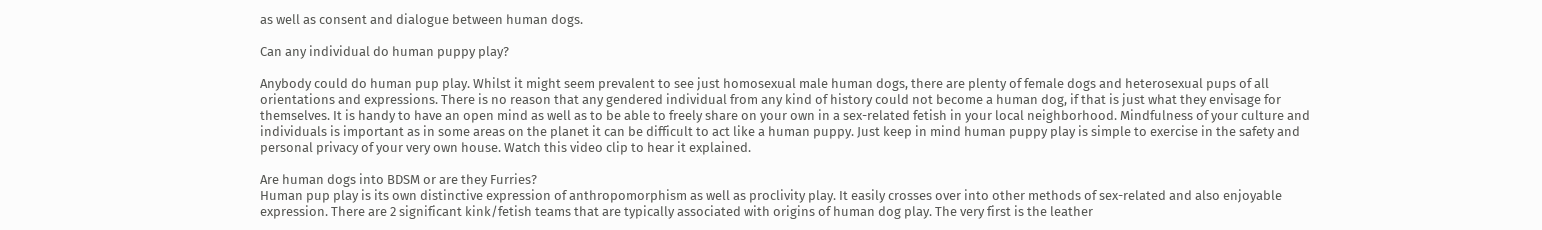as well as consent and dialogue between human dogs.

Can any individual do human puppy play?

Anybody could do human pup play. Whilst it might seem prevalent to see just homosexual male human dogs, there are plenty of female dogs and heterosexual pups of all orientations and expressions. There is no reason that any gendered individual from any kind of history could not become a human dog, if that is just what they envisage for themselves. It is handy to have an open mind as well as to be able to freely share on your own in a sex-related fetish in your local neighborhood. Mindfulness of your culture and individuals is important as in some areas on the planet it can be difficult to act like a human puppy. Just keep in mind human puppy play is simple to exercise in the safety and personal privacy of your very own house. Watch this video clip to hear it explained.

Are human dogs into BDSM or are they Furries?
Human pup play is its own distinctive expression of anthropomorphism as well as proclivity play. It easily crosses over into other methods of sex-related and also enjoyable expression. There are 2 significant kink/fetish teams that are typically associated with origins of human dog play. The very first is the leather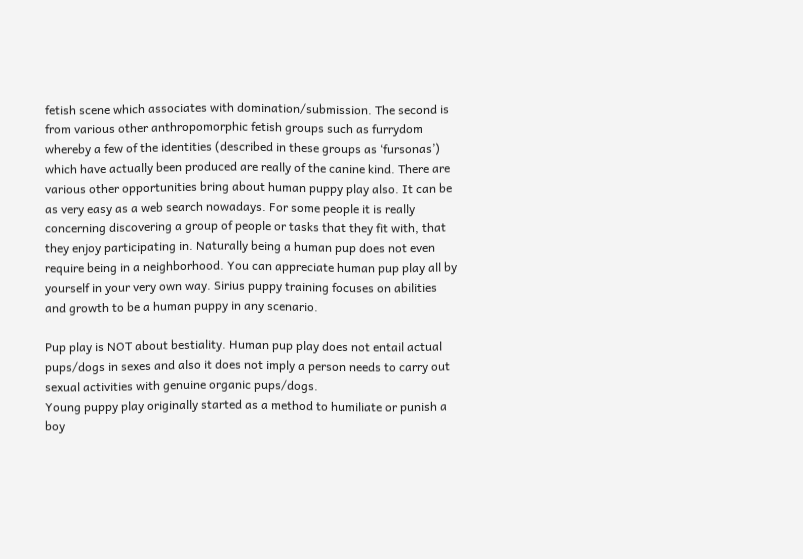fetish scene which associates with domination/submission. The second is from various other anthropomorphic fetish groups such as furrydom whereby a few of the identities (described in these groups as ‘fursonas’) which have actually been produced are really of the canine kind. There are various other opportunities bring about human puppy play also. It can be as very easy as a web search nowadays. For some people it is really concerning discovering a group of people or tasks that they fit with, that they enjoy participating in. Naturally being a human pup does not even require being in a neighborhood. You can appreciate human pup play all by yourself in your very own way. Sirius puppy training focuses on abilities and growth to be a human puppy in any scenario.

Pup play is NOT about bestiality. Human pup play does not entail actual pups/dogs in sexes and also it does not imply a person needs to carry out sexual activities with genuine organic pups/dogs.
Young puppy play originally started as a method to humiliate or punish a boy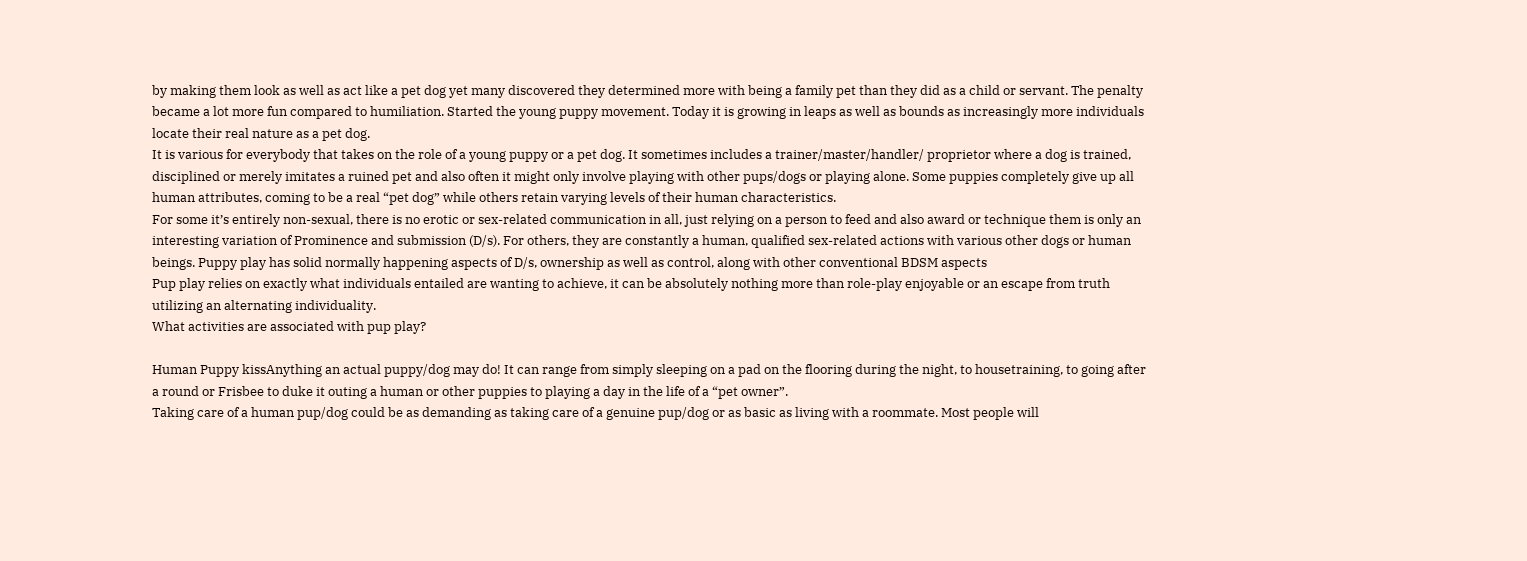by making them look as well as act like a pet dog yet many discovered they determined more with being a family pet than they did as a child or servant. The penalty became a lot more fun compared to humiliation. Started the young puppy movement. Today it is growing in leaps as well as bounds as increasingly more individuals locate their real nature as a pet dog.
It is various for everybody that takes on the role of a young puppy or a pet dog. It sometimes includes a trainer/master/handler/ proprietor where a dog is trained, disciplined or merely imitates a ruined pet and also often it might only involve playing with other pups/dogs or playing alone. Some puppies completely give up all human attributes, coming to be a real “pet dog” while others retain varying levels of their human characteristics.
For some it’s entirely non-sexual, there is no erotic or sex-related communication in all, just relying on a person to feed and also award or technique them is only an interesting variation of Prominence and submission (D/s). For others, they are constantly a human, qualified sex-related actions with various other dogs or human beings. Puppy play has solid normally happening aspects of D/s, ownership as well as control, along with other conventional BDSM aspects
Pup play relies on exactly what individuals entailed are wanting to achieve, it can be absolutely nothing more than role-play enjoyable or an escape from truth utilizing an alternating individuality.
What activities are associated with pup play?

Human Puppy kissAnything an actual puppy/dog may do! It can range from simply sleeping on a pad on the flooring during the night, to housetraining, to going after a round or Frisbee to duke it outing a human or other puppies to playing a day in the life of a “pet owner”.
Taking care of a human pup/dog could be as demanding as taking care of a genuine pup/dog or as basic as living with a roommate. Most people will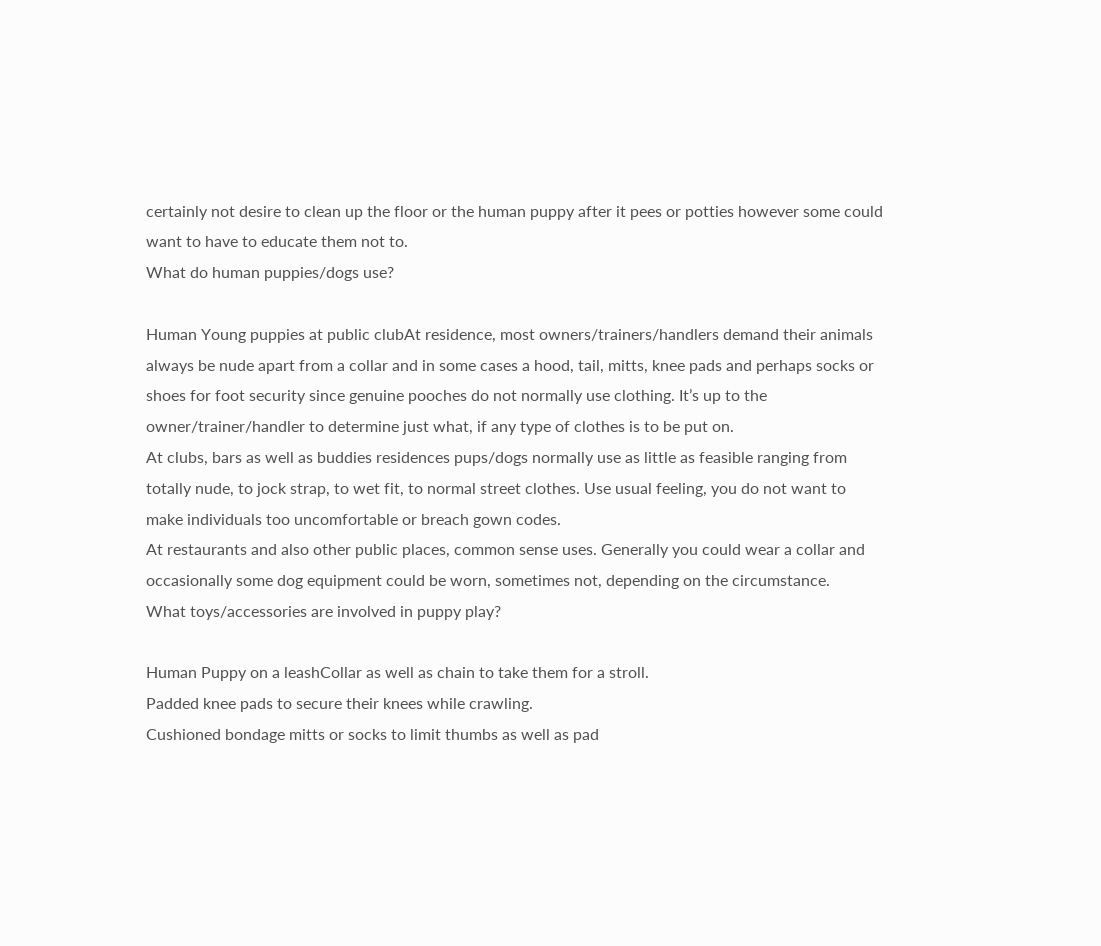certainly not desire to clean up the floor or the human puppy after it pees or potties however some could want to have to educate them not to.
What do human puppies/dogs use?

Human Young puppies at public clubAt residence, most owners/trainers/handlers demand their animals always be nude apart from a collar and in some cases a hood, tail, mitts, knee pads and perhaps socks or shoes for foot security since genuine pooches do not normally use clothing. It’s up to the owner/trainer/handler to determine just what, if any type of clothes is to be put on.
At clubs, bars as well as buddies residences pups/dogs normally use as little as feasible ranging from totally nude, to jock strap, to wet fit, to normal street clothes. Use usual feeling, you do not want to make individuals too uncomfortable or breach gown codes.
At restaurants and also other public places, common sense uses. Generally you could wear a collar and occasionally some dog equipment could be worn, sometimes not, depending on the circumstance.
What toys/accessories are involved in puppy play?

Human Puppy on a leashCollar as well as chain to take them for a stroll.
Padded knee pads to secure their knees while crawling.
Cushioned bondage mitts or socks to limit thumbs as well as pad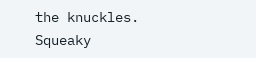the knuckles.
Squeaky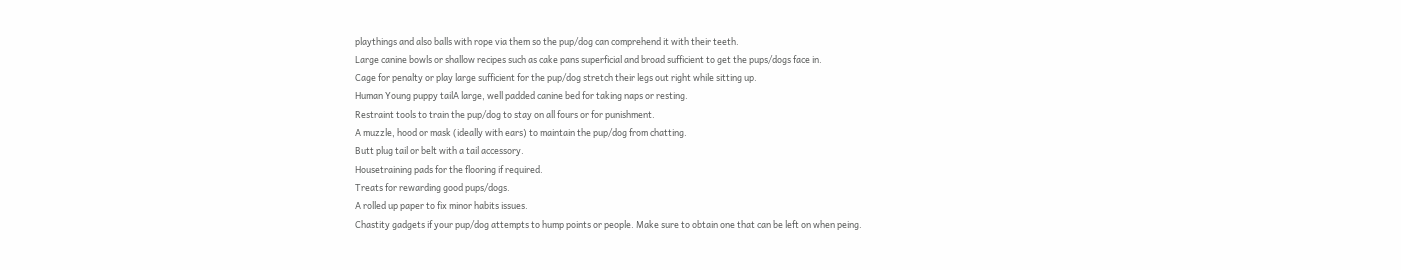playthings and also balls with rope via them so the pup/dog can comprehend it with their teeth.
Large canine bowls or shallow recipes such as cake pans superficial and broad sufficient to get the pups/dogs face in.
Cage for penalty or play large sufficient for the pup/dog stretch their legs out right while sitting up.
Human Young puppy tailA large, well padded canine bed for taking naps or resting.
Restraint tools to train the pup/dog to stay on all fours or for punishment.
A muzzle, hood or mask (ideally with ears) to maintain the pup/dog from chatting.
Butt plug tail or belt with a tail accessory.
Housetraining pads for the flooring if required.
Treats for rewarding good pups/dogs.
A rolled up paper to fix minor habits issues.
Chastity gadgets if your pup/dog attempts to hump points or people. Make sure to obtain one that can be left on when peing.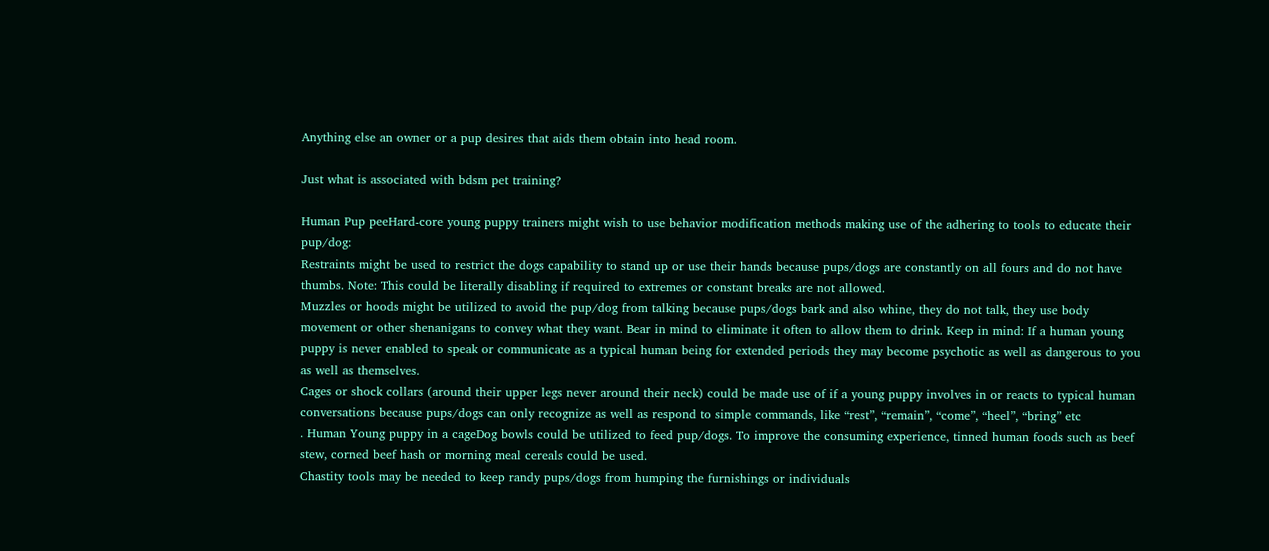Anything else an owner or a pup desires that aids them obtain into head room.

Just what is associated with bdsm pet training?

Human Pup peeHard-core young puppy trainers might wish to use behavior modification methods making use of the adhering to tools to educate their pup/dog:
Restraints might be used to restrict the dogs capability to stand up or use their hands because pups/dogs are constantly on all fours and do not have thumbs. Note: This could be literally disabling if required to extremes or constant breaks are not allowed.
Muzzles or hoods might be utilized to avoid the pup/dog from talking because pups/dogs bark and also whine, they do not talk, they use body movement or other shenanigans to convey what they want. Bear in mind to eliminate it often to allow them to drink. Keep in mind: If a human young puppy is never enabled to speak or communicate as a typical human being for extended periods they may become psychotic as well as dangerous to you as well as themselves.
Cages or shock collars (around their upper legs never around their neck) could be made use of if a young puppy involves in or reacts to typical human conversations because pups/dogs can only recognize as well as respond to simple commands, like “rest”, “remain”, “come”, “heel”, “bring” etc
. Human Young puppy in a cageDog bowls could be utilized to feed pup/dogs. To improve the consuming experience, tinned human foods such as beef stew, corned beef hash or morning meal cereals could be used.
Chastity tools may be needed to keep randy pups/dogs from humping the furnishings or individuals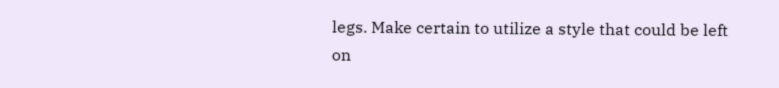legs. Make certain to utilize a style that could be left on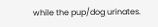while the pup/dog urinates.